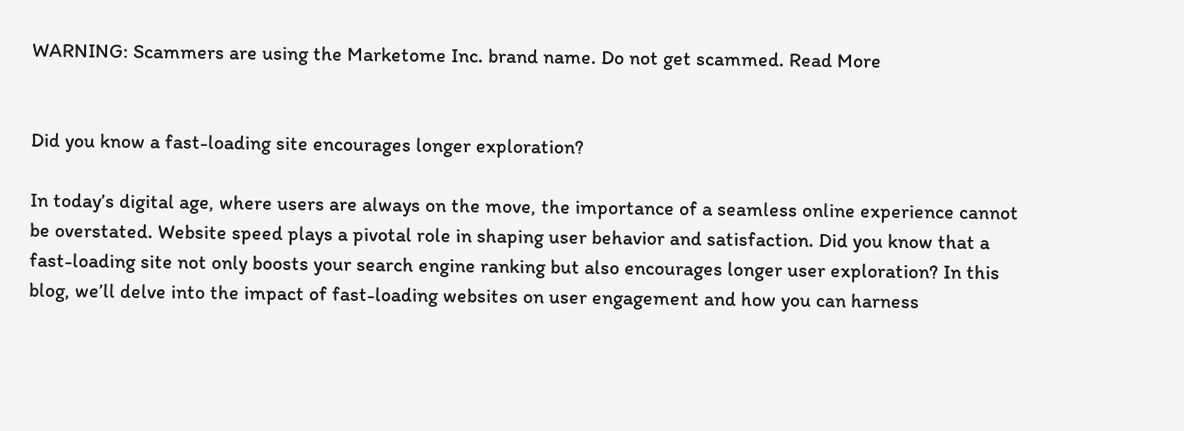WARNING: Scammers are using the Marketome Inc. brand name. Do not get scammed. Read More


Did you know a fast-loading site encourages longer exploration?

In today’s digital age, where users are always on the move, the importance of a seamless online experience cannot be overstated. Website speed plays a pivotal role in shaping user behavior and satisfaction. Did you know that a fast-loading site not only boosts your search engine ranking but also encourages longer user exploration? In this blog, we’ll delve into the impact of fast-loading websites on user engagement and how you can harness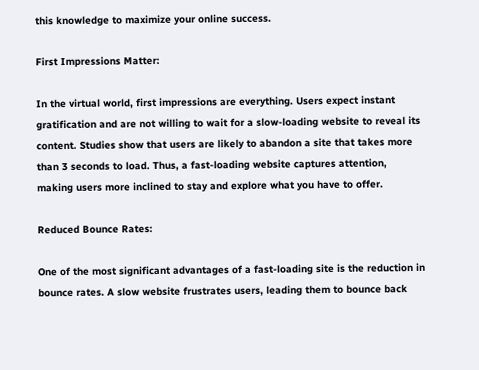this knowledge to maximize your online success.

First Impressions Matter:

In the virtual world, first impressions are everything. Users expect instant gratification and are not willing to wait for a slow-loading website to reveal its content. Studies show that users are likely to abandon a site that takes more than 3 seconds to load. Thus, a fast-loading website captures attention, making users more inclined to stay and explore what you have to offer.

Reduced Bounce Rates:

One of the most significant advantages of a fast-loading site is the reduction in bounce rates. A slow website frustrates users, leading them to bounce back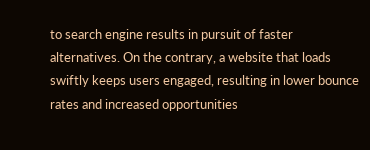to search engine results in pursuit of faster alternatives. On the contrary, a website that loads swiftly keeps users engaged, resulting in lower bounce rates and increased opportunities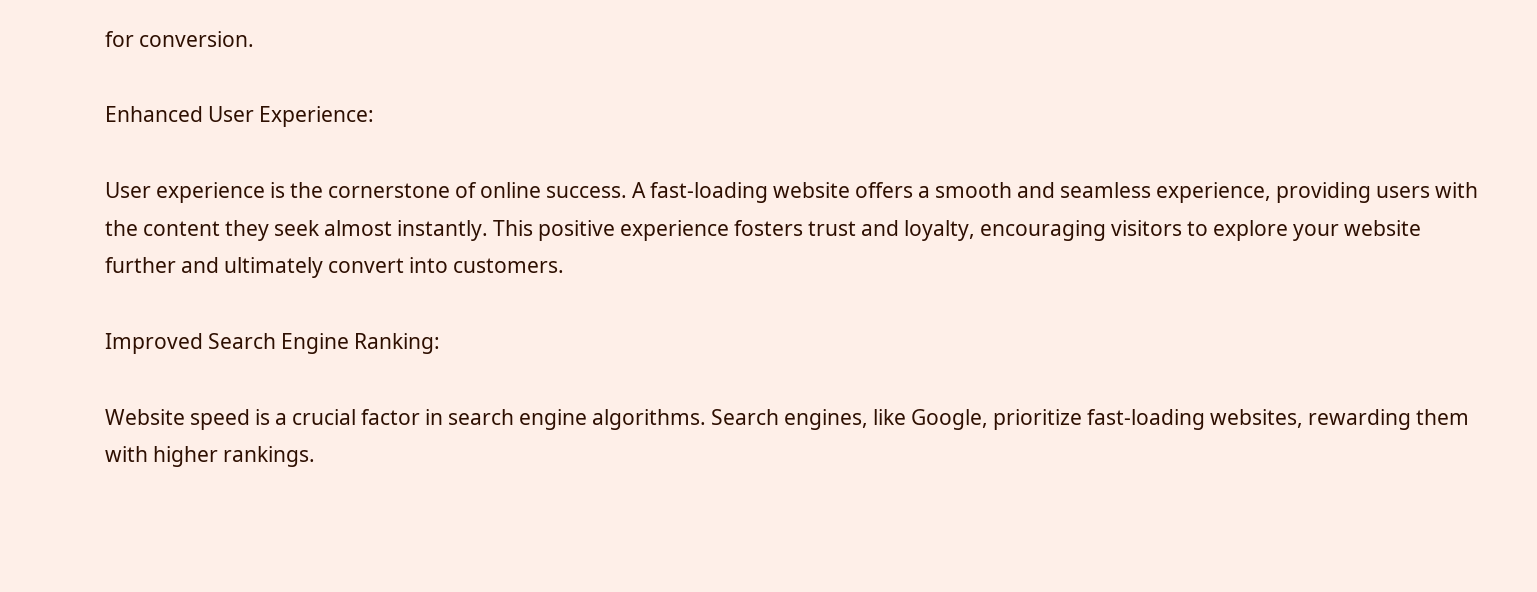for conversion.

Enhanced User Experience:

User experience is the cornerstone of online success. A fast-loading website offers a smooth and seamless experience, providing users with the content they seek almost instantly. This positive experience fosters trust and loyalty, encouraging visitors to explore your website further and ultimately convert into customers.

Improved Search Engine Ranking:

Website speed is a crucial factor in search engine algorithms. Search engines, like Google, prioritize fast-loading websites, rewarding them with higher rankings.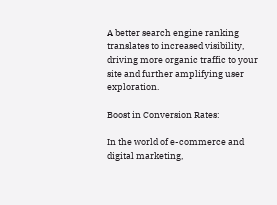A better search engine ranking translates to increased visibility, driving more organic traffic to your site and further amplifying user exploration.

Boost in Conversion Rates:

In the world of e-commerce and digital marketing,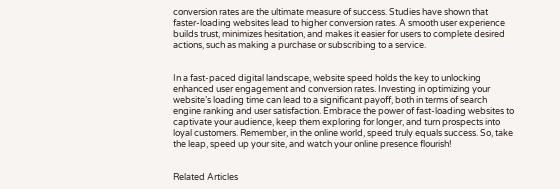conversion rates are the ultimate measure of success. Studies have shown that faster-loading websites lead to higher conversion rates. A smooth user experience builds trust, minimizes hesitation, and makes it easier for users to complete desired actions, such as making a purchase or subscribing to a service.


In a fast-paced digital landscape, website speed holds the key to unlocking enhanced user engagement and conversion rates. Investing in optimizing your website’s loading time can lead to a significant payoff, both in terms of search engine ranking and user satisfaction. Embrace the power of fast-loading websites to captivate your audience, keep them exploring for longer, and turn prospects into loyal customers. Remember, in the online world, speed truly equals success. So, take the leap, speed up your site, and watch your online presence flourish!


Related Articles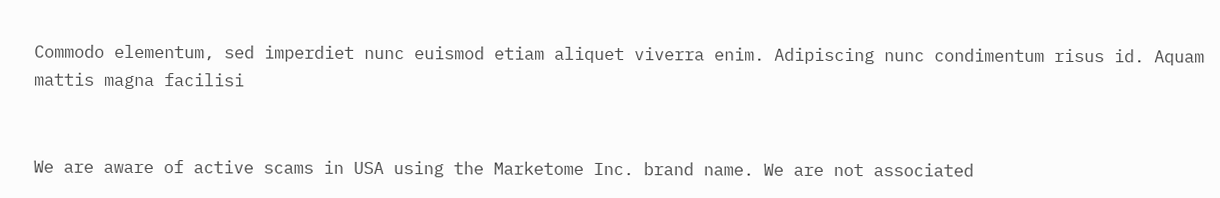Commodo elementum, sed imperdiet nunc euismod etiam aliquet viverra enim. Adipiscing nunc condimentum risus id. Aquam mattis magna facilisi


We are aware of active scams in USA using the Marketome Inc. brand name. We are not associated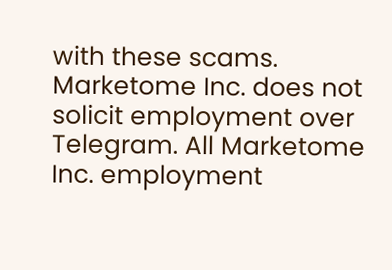with these scams. Marketome Inc. does not solicit employment over Telegram. All Marketome Inc. employment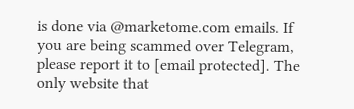is done via @marketome.com emails. If you are being scammed over Telegram, please report it to [email protected]. The only website that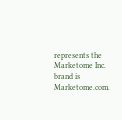represents the Marketome Inc. brand is Marketome.com.